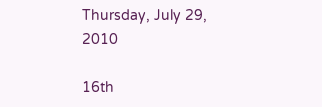Thursday, July 29, 2010

16th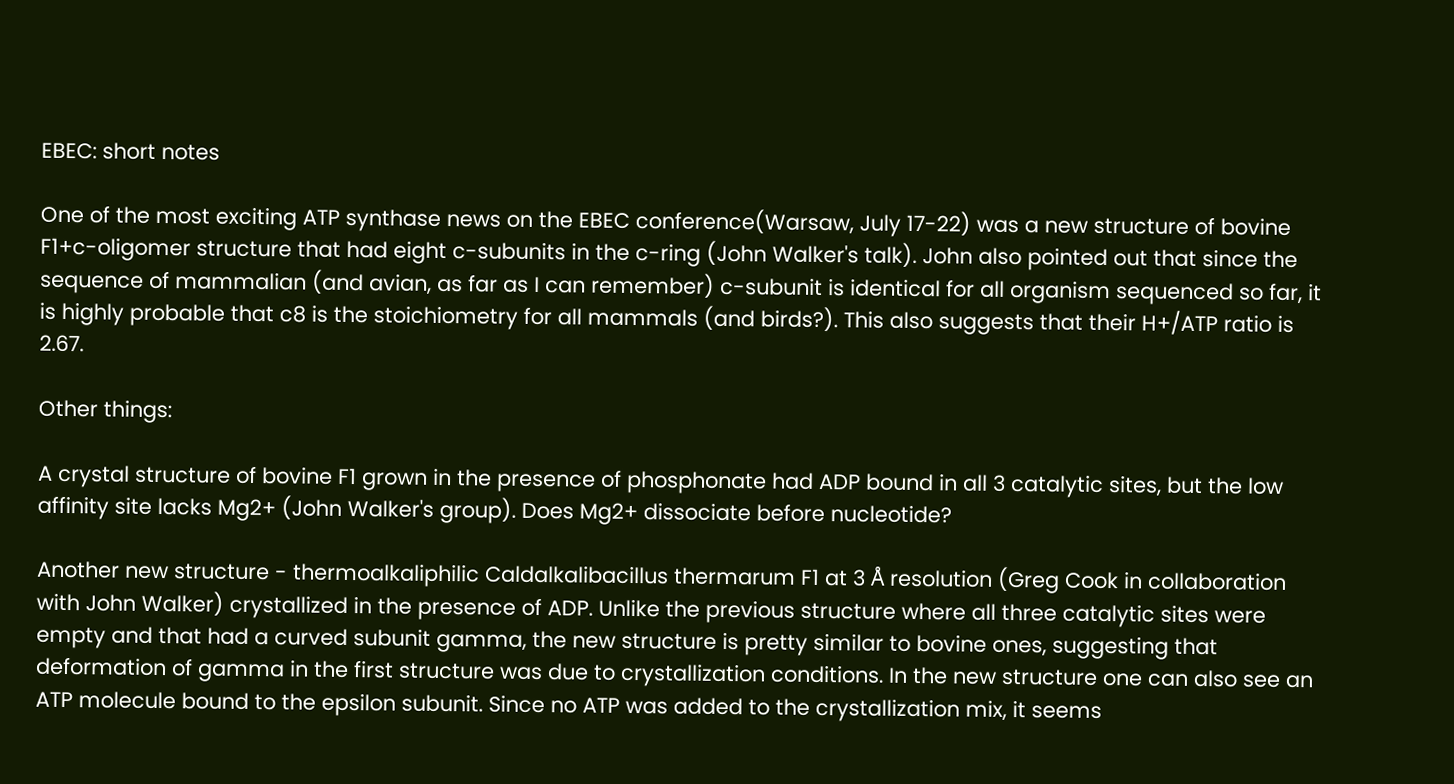EBEC: short notes

One of the most exciting ATP synthase news on the EBEC conference(Warsaw, July 17-22) was a new structure of bovine F1+c-oligomer structure that had eight c-subunits in the c-ring (John Walker's talk). John also pointed out that since the sequence of mammalian (and avian, as far as I can remember) c-subunit is identical for all organism sequenced so far, it is highly probable that c8 is the stoichiometry for all mammals (and birds?). This also suggests that their H+/ATP ratio is 2.67.

Other things:

A crystal structure of bovine F1 grown in the presence of phosphonate had ADP bound in all 3 catalytic sites, but the low affinity site lacks Mg2+ (John Walker's group). Does Mg2+ dissociate before nucleotide?

Another new structure - thermoalkaliphilic Caldalkalibacillus thermarum F1 at 3 Å resolution (Greg Cook in collaboration with John Walker) crystallized in the presence of ADP. Unlike the previous structure where all three catalytic sites were empty and that had a curved subunit gamma, the new structure is pretty similar to bovine ones, suggesting that deformation of gamma in the first structure was due to crystallization conditions. In the new structure one can also see an ATP molecule bound to the epsilon subunit. Since no ATP was added to the crystallization mix, it seems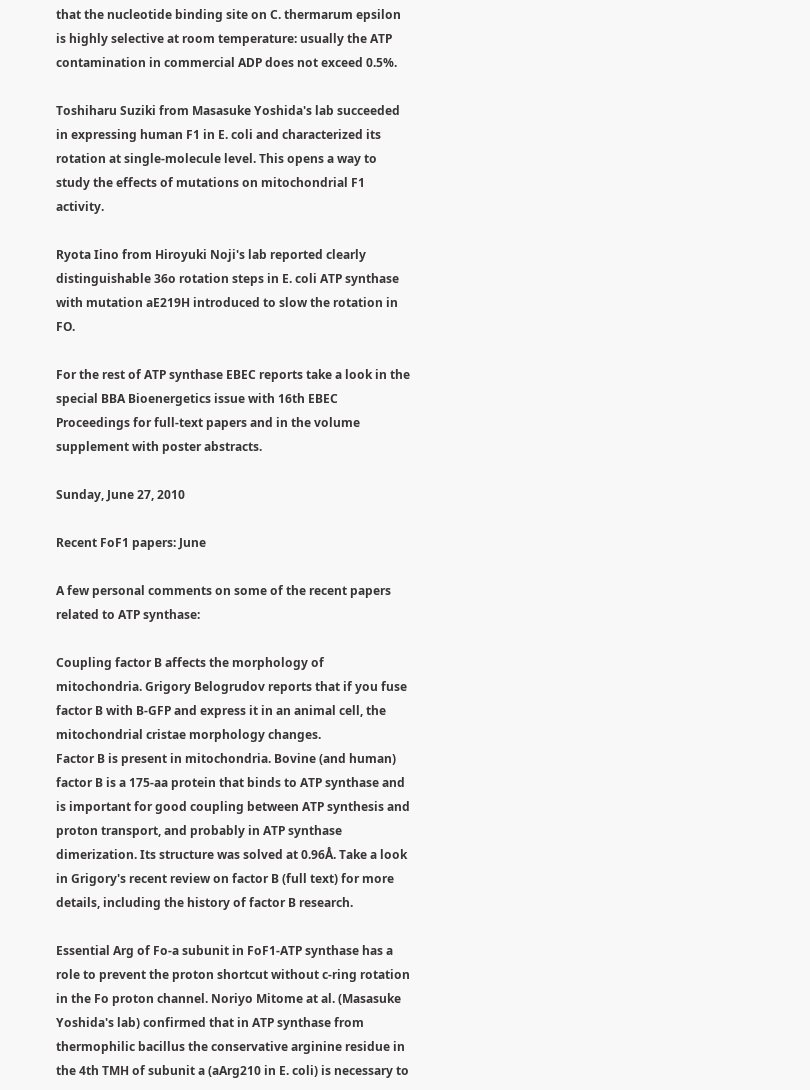that the nucleotide binding site on C. thermarum epsilon is highly selective at room temperature: usually the ATP contamination in commercial ADP does not exceed 0.5%.

Toshiharu Suziki from Masasuke Yoshida's lab succeeded in expressing human F1 in E. coli and characterized its rotation at single-molecule level. This opens a way to study the effects of mutations on mitochondrial F1 activity.

Ryota Iino from Hiroyuki Noji's lab reported clearly distinguishable 36o rotation steps in E. coli ATP synthase with mutation aE219H introduced to slow the rotation in FO.

For the rest of ATP synthase EBEC reports take a look in the special BBA Bioenergetics issue with 16th EBEC Proceedings for full-text papers and in the volume supplement with poster abstracts.

Sunday, June 27, 2010

Recent FoF1 papers: June

A few personal comments on some of the recent papers related to ATP synthase:

Coupling factor B affects the morphology of mitochondria. Grigory Belogrudov reports that if you fuse factor B with B-GFP and express it in an animal cell, the mitochondrial cristae morphology changes.
Factor B is present in mitochondria. Bovine (and human) factor B is a 175-aa protein that binds to ATP synthase and is important for good coupling between ATP synthesis and proton transport, and probably in ATP synthase dimerization. Its structure was solved at 0.96Å. Take a look in Grigory's recent review on factor B (full text) for more details, including the history of factor B research.

Essential Arg of Fo-a subunit in FoF1-ATP synthase has a role to prevent the proton shortcut without c-ring rotation in the Fo proton channel. Noriyo Mitome at al. (Masasuke Yoshida's lab) confirmed that in ATP synthase from thermophilic bacillus the conservative arginine residue in the 4th TMH of subunit a (aArg210 in E. coli) is necessary to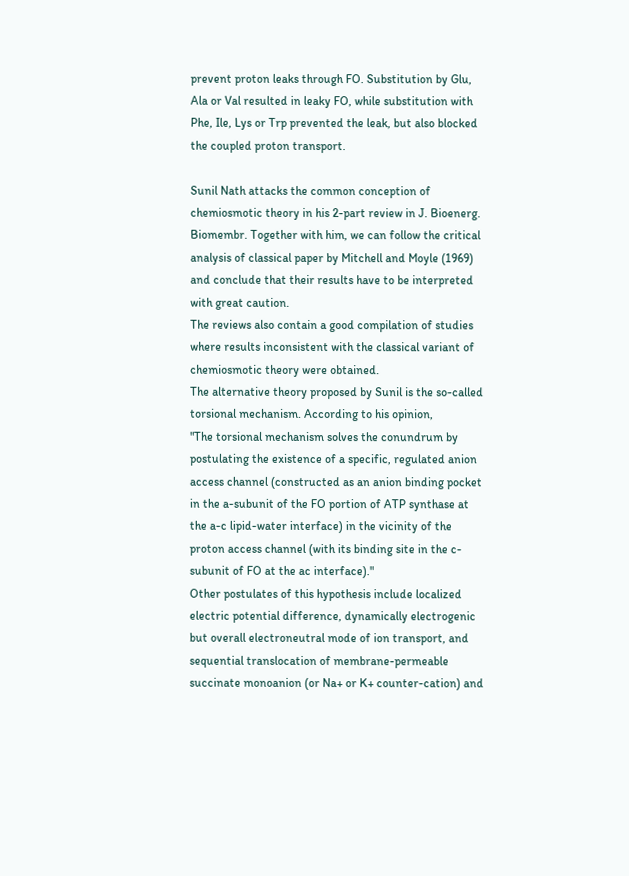prevent proton leaks through FO. Substitution by Glu, Ala or Val resulted in leaky FO, while substitution with Phe, Ile, Lys or Trp prevented the leak, but also blocked the coupled proton transport.

Sunil Nath attacks the common conception of chemiosmotic theory in his 2-part review in J. Bioenerg. Biomembr. Together with him, we can follow the critical analysis of classical paper by Mitchell and Moyle (1969) and conclude that their results have to be interpreted with great caution.
The reviews also contain a good compilation of studies where results inconsistent with the classical variant of chemiosmotic theory were obtained.
The alternative theory proposed by Sunil is the so-called torsional mechanism. According to his opinion,
"The torsional mechanism solves the conundrum by postulating the existence of a specific, regulated anion access channel (constructed as an anion binding pocket in the a-subunit of the FO portion of ATP synthase at the a-c lipid-water interface) in the vicinity of the proton access channel (with its binding site in the c-subunit of FO at the ac interface)."
Other postulates of this hypothesis include localized electric potential difference, dynamically electrogenic but overall electroneutral mode of ion transport, and sequential translocation of membrane-permeable succinate monoanion (or Na+ or K+ counter-cation) and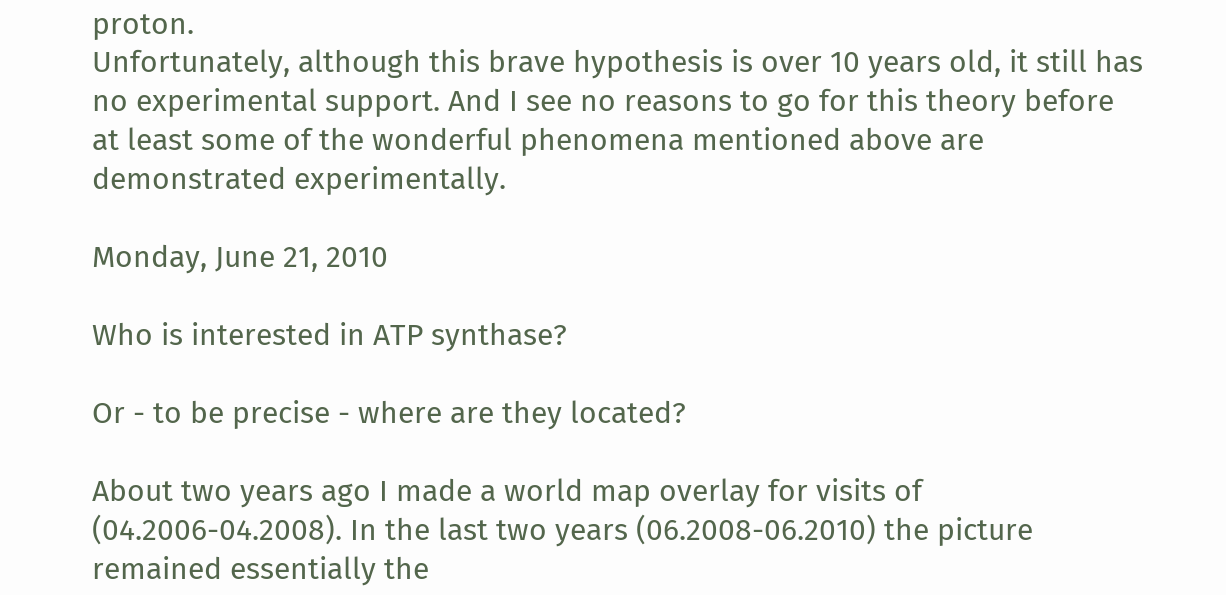proton.
Unfortunately, although this brave hypothesis is over 10 years old, it still has no experimental support. And I see no reasons to go for this theory before at least some of the wonderful phenomena mentioned above are demonstrated experimentally.

Monday, June 21, 2010

Who is interested in ATP synthase?

Or - to be precise - where are they located?

About two years ago I made a world map overlay for visits of (04.2006-04.2008). In the last two years (06.2008-06.2010) the picture remained essentially the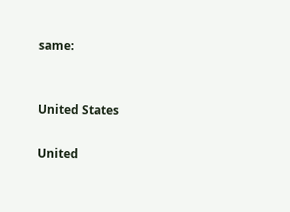same:


United States

United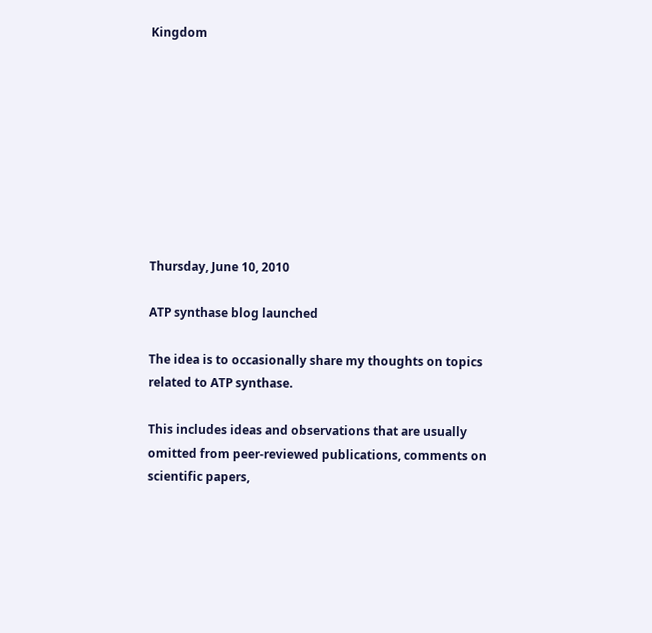Kingdom









Thursday, June 10, 2010

ATP synthase blog launched

The idea is to occasionally share my thoughts on topics related to ATP synthase.

This includes ideas and observations that are usually omitted from peer-reviewed publications, comments on scientific papers,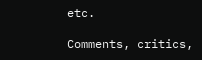etc.

Comments, critics,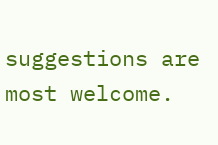suggestions are most welcome.